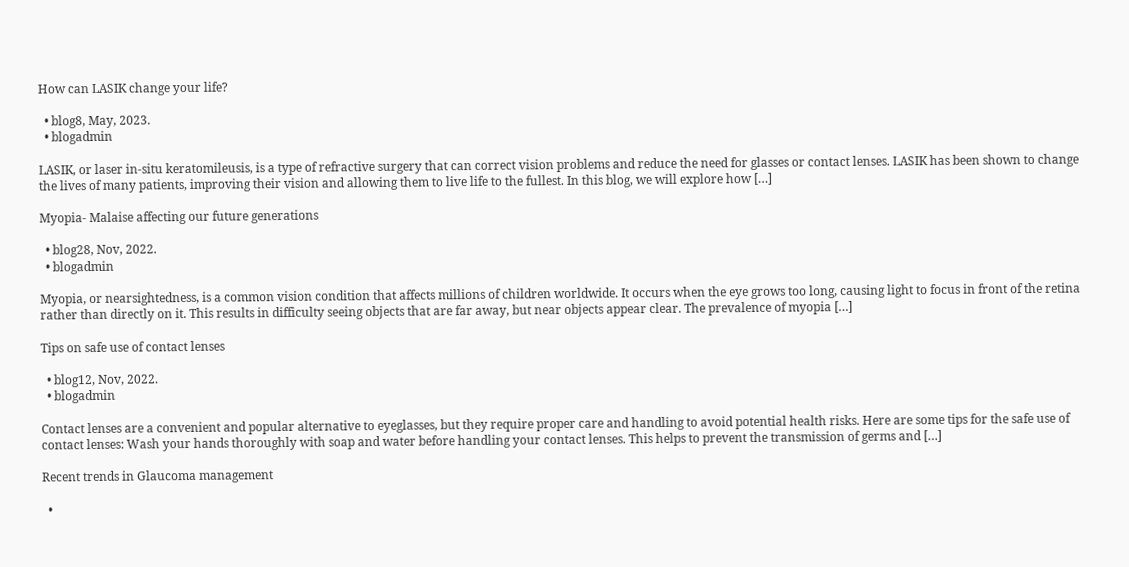How can LASIK change your life?

  • blog8, May, 2023.
  • blogadmin

LASIK, or laser in-situ keratomileusis, is a type of refractive surgery that can correct vision problems and reduce the need for glasses or contact lenses. LASIK has been shown to change the lives of many patients, improving their vision and allowing them to live life to the fullest. In this blog, we will explore how […]

Myopia- Malaise affecting our future generations

  • blog28, Nov, 2022.
  • blogadmin

Myopia, or nearsightedness, is a common vision condition that affects millions of children worldwide. It occurs when the eye grows too long, causing light to focus in front of the retina rather than directly on it. This results in difficulty seeing objects that are far away, but near objects appear clear. The prevalence of myopia […]

Tips on safe use of contact lenses

  • blog12, Nov, 2022.
  • blogadmin

Contact lenses are a convenient and popular alternative to eyeglasses, but they require proper care and handling to avoid potential health risks. Here are some tips for the safe use of contact lenses: Wash your hands thoroughly with soap and water before handling your contact lenses. This helps to prevent the transmission of germs and […]

Recent trends in Glaucoma management

  •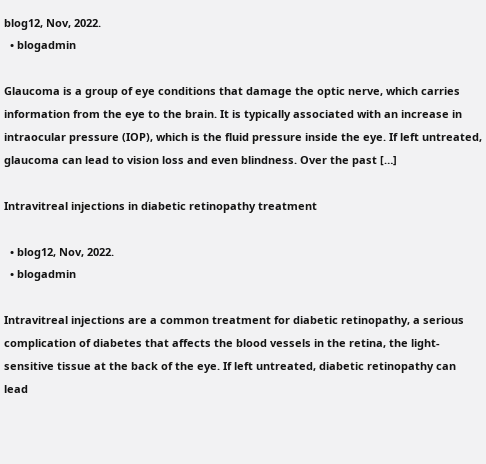blog12, Nov, 2022.
  • blogadmin

Glaucoma is a group of eye conditions that damage the optic nerve, which carries information from the eye to the brain. It is typically associated with an increase in intraocular pressure (IOP), which is the fluid pressure inside the eye. If left untreated, glaucoma can lead to vision loss and even blindness. Over the past […]

Intravitreal injections in diabetic retinopathy treatment

  • blog12, Nov, 2022.
  • blogadmin

Intravitreal injections are a common treatment for diabetic retinopathy, a serious complication of diabetes that affects the blood vessels in the retina, the light-sensitive tissue at the back of the eye. If left untreated, diabetic retinopathy can lead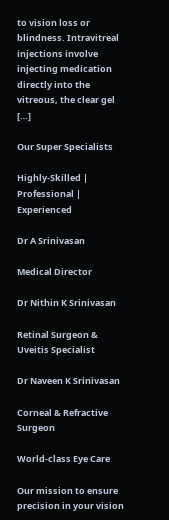to vision loss or blindness. Intravitreal injections involve injecting medication directly into the vitreous, the clear gel […]

Our Super Specialists

Highly-Skilled | Professional | Experienced

Dr A Srinivasan

Medical Director

Dr Nithin K Srinivasan

Retinal Surgeon & Uveitis Specialist

Dr Naveen K Srinivasan

Corneal & Refractive Surgeon

World-class Eye Care

Our mission to ensure precision in your vision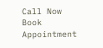Call Now
Book Appointment